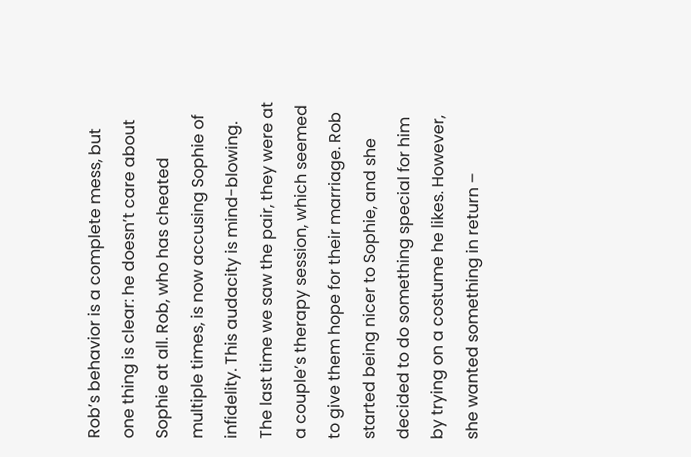Rob’s behavior is a complete mess, but one thing is clear: he doesn’t care about Sophie at all. Rob, who has cheated multiple times, is now accusing Sophie of infidelity. This audacity is mind-blowing. The last time we saw the pair, they were at a couple’s therapy session, which seemed to give them hope for their marriage. Rob started being nicer to Sophie, and she decided to do something special for him by trying on a costume he likes. However, she wanted something in return –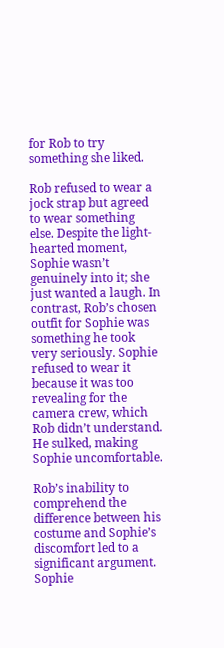for Rob to try something she liked.

Rob refused to wear a jock strap but agreed to wear something else. Despite the light-hearted moment, Sophie wasn’t genuinely into it; she just wanted a laugh. In contrast, Rob’s chosen outfit for Sophie was something he took very seriously. Sophie refused to wear it because it was too revealing for the camera crew, which Rob didn’t understand. He sulked, making Sophie uncomfortable.

Rob’s inability to comprehend the difference between his costume and Sophie’s discomfort led to a significant argument. Sophie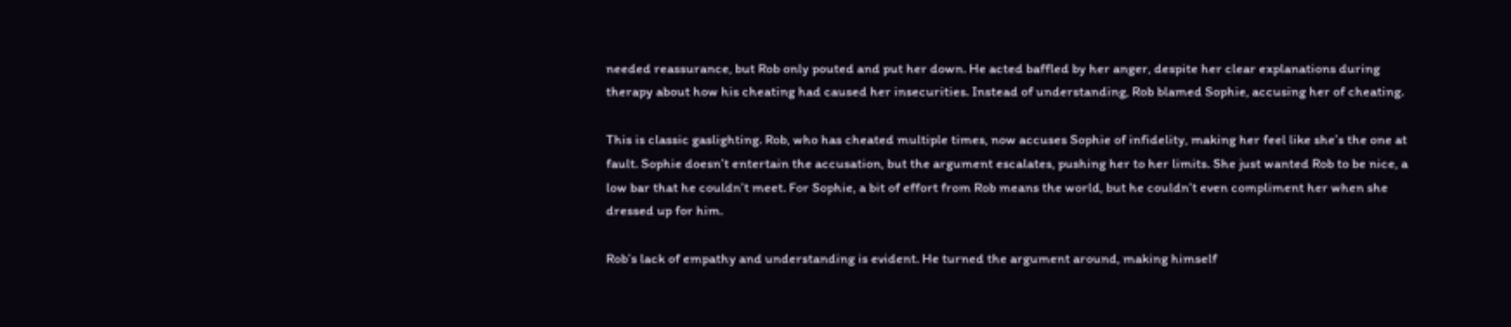needed reassurance, but Rob only pouted and put her down. He acted baffled by her anger, despite her clear explanations during therapy about how his cheating had caused her insecurities. Instead of understanding, Rob blamed Sophie, accusing her of cheating.

This is classic gaslighting. Rob, who has cheated multiple times, now accuses Sophie of infidelity, making her feel like she’s the one at fault. Sophie doesn’t entertain the accusation, but the argument escalates, pushing her to her limits. She just wanted Rob to be nice, a low bar that he couldn’t meet. For Sophie, a bit of effort from Rob means the world, but he couldn’t even compliment her when she dressed up for him.

Rob’s lack of empathy and understanding is evident. He turned the argument around, making himself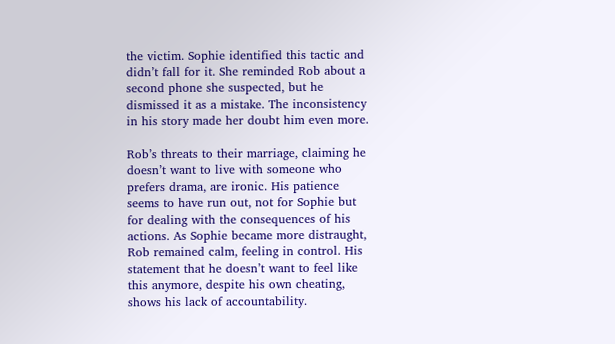the victim. Sophie identified this tactic and didn’t fall for it. She reminded Rob about a second phone she suspected, but he dismissed it as a mistake. The inconsistency in his story made her doubt him even more.

Rob’s threats to their marriage, claiming he doesn’t want to live with someone who prefers drama, are ironic. His patience seems to have run out, not for Sophie but for dealing with the consequences of his actions. As Sophie became more distraught, Rob remained calm, feeling in control. His statement that he doesn’t want to feel like this anymore, despite his own cheating, shows his lack of accountability.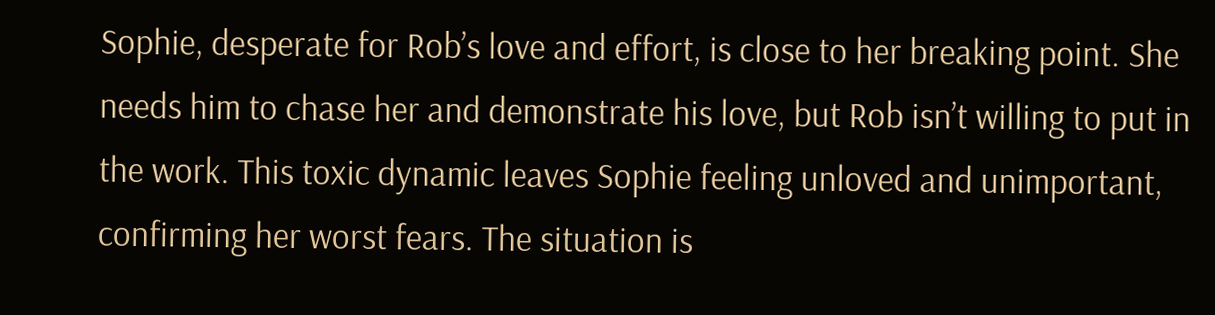Sophie, desperate for Rob’s love and effort, is close to her breaking point. She needs him to chase her and demonstrate his love, but Rob isn’t willing to put in the work. This toxic dynamic leaves Sophie feeling unloved and unimportant, confirming her worst fears. The situation is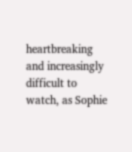heartbreaking and increasingly difficult to watch, as Sophie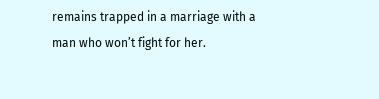remains trapped in a marriage with a man who won’t fight for her.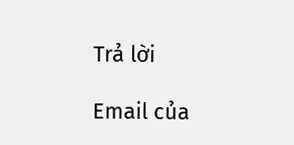Trả lời

Email của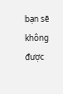bạn sẽ không được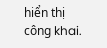hiển thị công khai.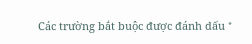Các trường bắt buộc được đánh dấu *